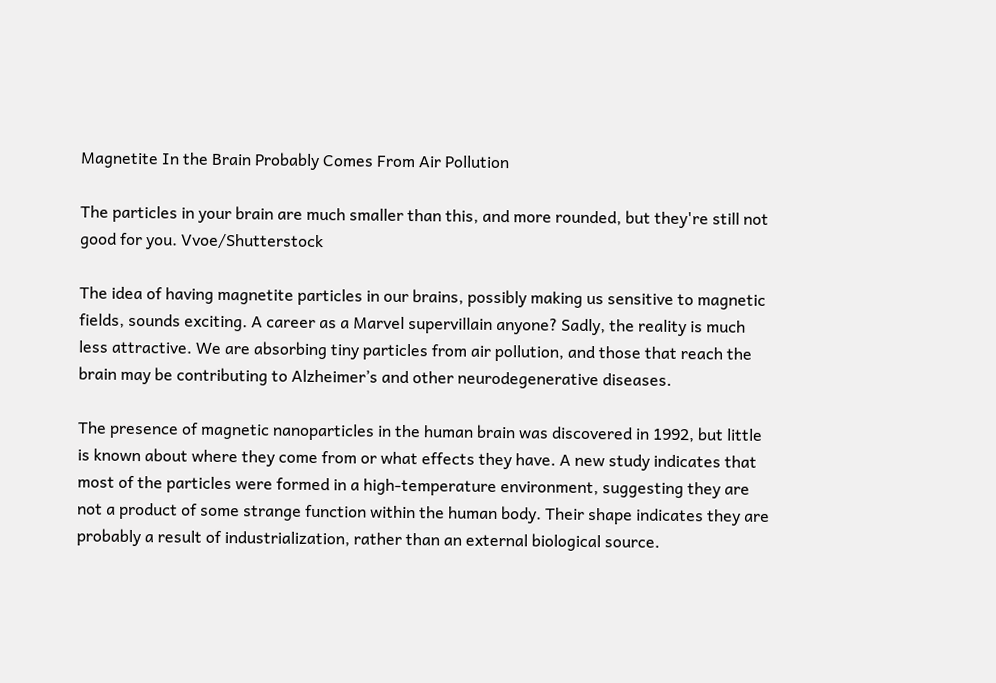Magnetite In the Brain Probably Comes From Air Pollution

The particles in your brain are much smaller than this, and more rounded, but they're still not good for you. Vvoe/Shutterstock

The idea of having magnetite particles in our brains, possibly making us sensitive to magnetic fields, sounds exciting. A career as a Marvel supervillain anyone? Sadly, the reality is much less attractive. We are absorbing tiny particles from air pollution, and those that reach the brain may be contributing to Alzheimer’s and other neurodegenerative diseases.

The presence of magnetic nanoparticles in the human brain was discovered in 1992, but little is known about where they come from or what effects they have. A new study indicates that most of the particles were formed in a high-temperature environment, suggesting they are not a product of some strange function within the human body. Their shape indicates they are probably a result of industrialization, rather than an external biological source.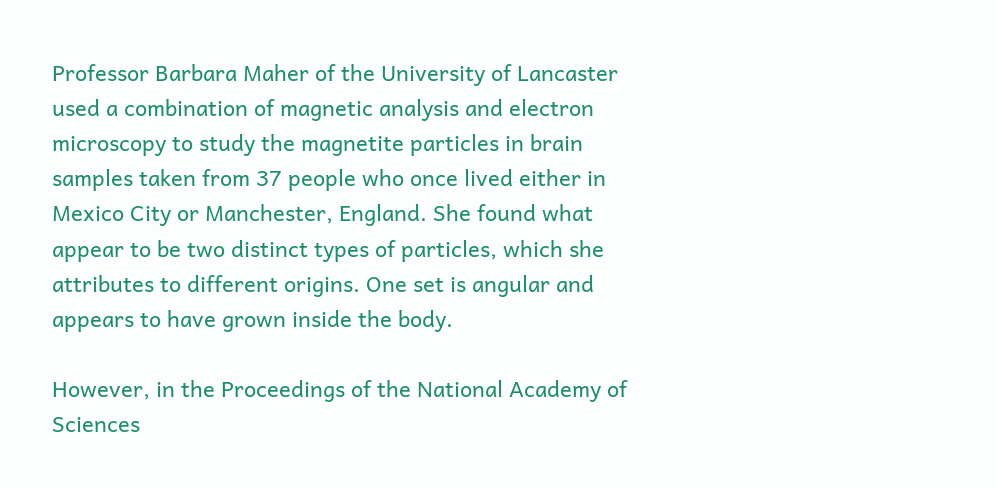Professor Barbara Maher of the University of Lancaster used a combination of magnetic analysis and electron microscopy to study the magnetite particles in brain samples taken from 37 people who once lived either in Mexico City or Manchester, England. She found what appear to be two distinct types of particles, which she attributes to different origins. One set is angular and appears to have grown inside the body.

However, in the Proceedings of the National Academy of Sciences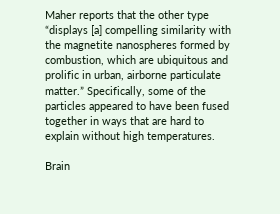Maher reports that the other type “displays [a] compelling similarity with the magnetite nanospheres formed by combustion, which are ubiquitous and prolific in urban, airborne particulate matter.” Specifically, some of the particles appeared to have been fused together in ways that are hard to explain without high temperatures.

Brain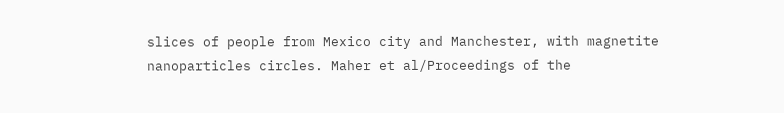slices of people from Mexico city and Manchester, with magnetite nanoparticles circles. Maher et al/Proceedings of the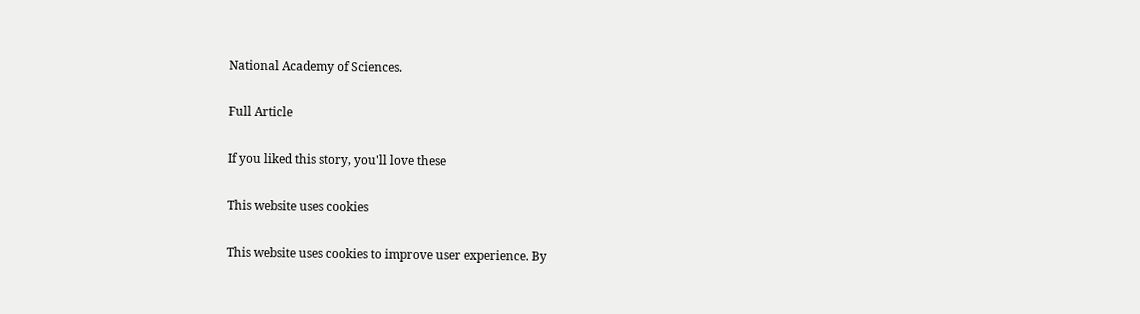National Academy of Sciences.

Full Article

If you liked this story, you'll love these

This website uses cookies

This website uses cookies to improve user experience. By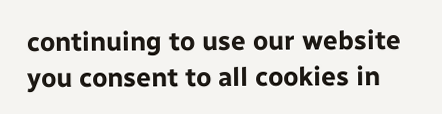continuing to use our website you consent to all cookies in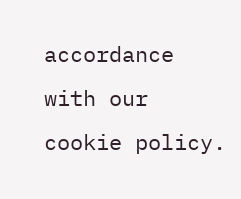accordance with our cookie policy.